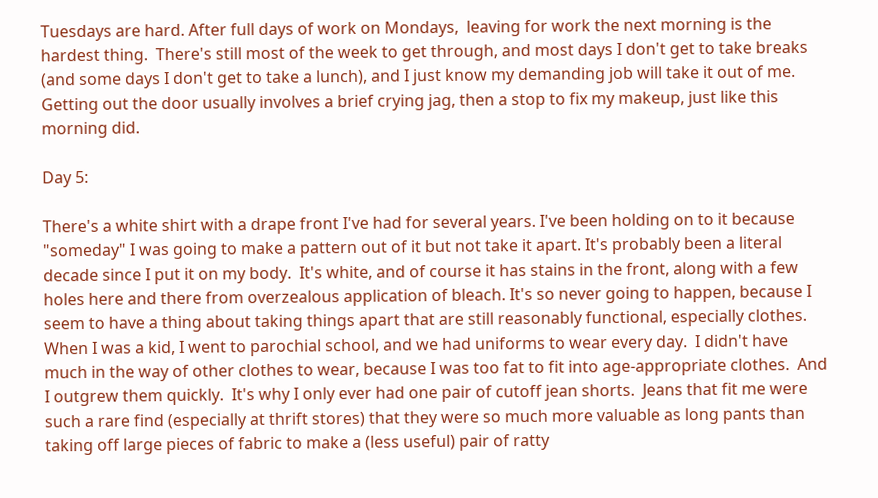Tuesdays are hard. After full days of work on Mondays,  leaving for work the next morning is the hardest thing.  There's still most of the week to get through, and most days I don't get to take breaks (and some days I don't get to take a lunch), and I just know my demanding job will take it out of me.  Getting out the door usually involves a brief crying jag, then a stop to fix my makeup, just like this morning did.

Day 5:

There's a white shirt with a drape front I've had for several years. I've been holding on to it because "someday" I was going to make a pattern out of it but not take it apart. It's probably been a literal decade since I put it on my body.  It's white, and of course it has stains in the front, along with a few holes here and there from overzealous application of bleach. It's so never going to happen, because I seem to have a thing about taking things apart that are still reasonably functional, especially clothes.  When I was a kid, I went to parochial school, and we had uniforms to wear every day.  I didn't have much in the way of other clothes to wear, because I was too fat to fit into age-appropriate clothes.  And I outgrew them quickly.  It's why I only ever had one pair of cutoff jean shorts.  Jeans that fit me were such a rare find (especially at thrift stores) that they were so much more valuable as long pants than taking off large pieces of fabric to make a (less useful) pair of ratty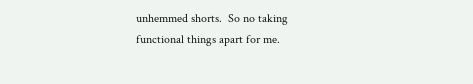unhemmed shorts.  So no taking functional things apart for me.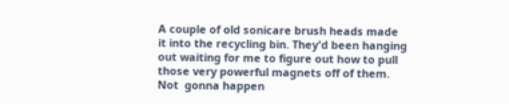A couple of old sonicare brush heads made it into the recycling bin. They'd been hanging out waiting for me to figure out how to pull those very powerful magnets off of them.  Not  gonna happen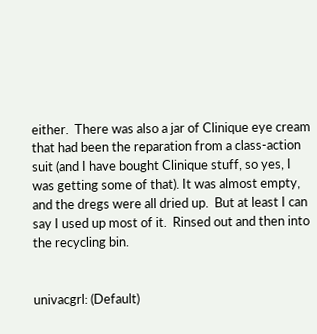either.  There was also a jar of Clinique eye cream that had been the reparation from a class-action suit (and I have bought Clinique stuff, so yes, I was getting some of that). It was almost empty, and the dregs were all dried up.  But at least I can say I used up most of it.  Rinsed out and then into the recycling bin.


univacgrl: (Default)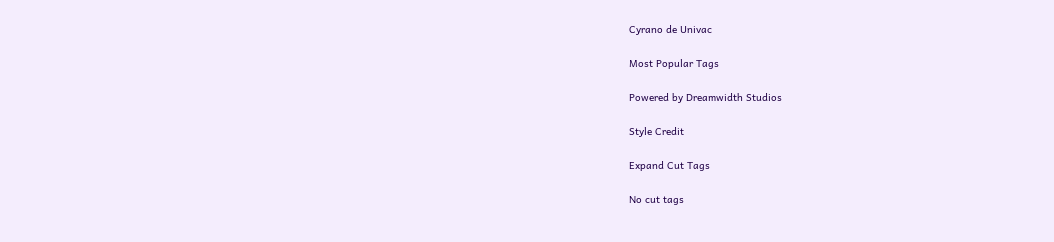Cyrano de Univac

Most Popular Tags

Powered by Dreamwidth Studios

Style Credit

Expand Cut Tags

No cut tags